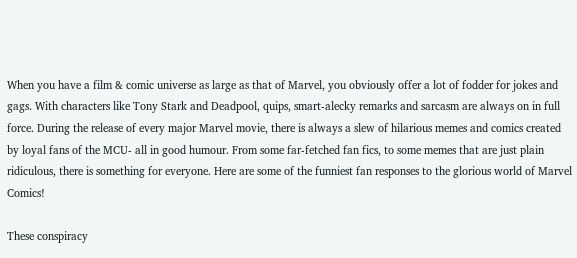When you have a film & comic universe as large as that of Marvel, you obviously offer a lot of fodder for jokes and gags. With characters like Tony Stark and Deadpool, quips, smart-alecky remarks and sarcasm are always on in full force. During the release of every major Marvel movie, there is always a slew of hilarious memes and comics created by loyal fans of the MCU- all in good humour. From some far-fetched fan fics, to some memes that are just plain ridiculous, there is something for everyone. Here are some of the funniest fan responses to the glorious world of Marvel Comics!

These conspiracy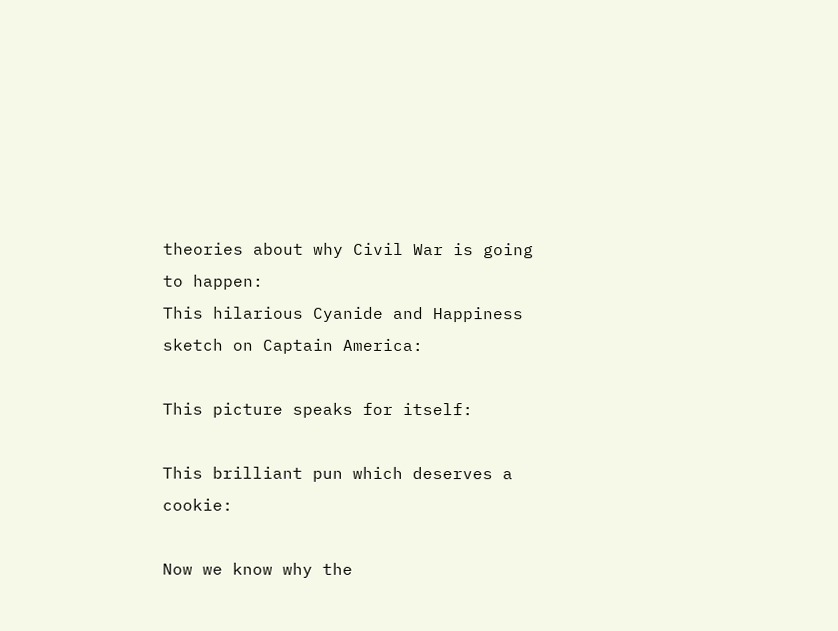theories about why Civil War is going to happen:
This hilarious Cyanide and Happiness sketch on Captain America:

This picture speaks for itself:

This brilliant pun which deserves a cookie:

Now we know why the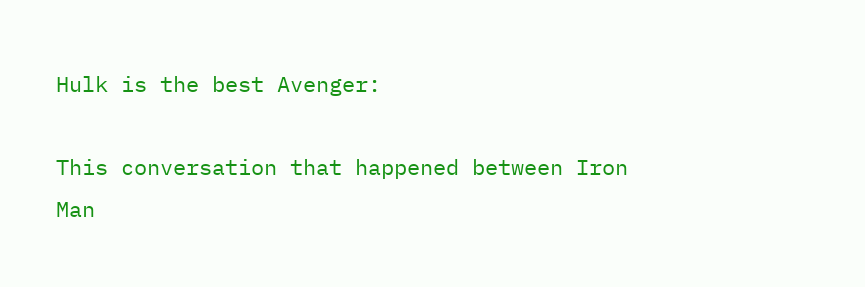Hulk is the best Avenger:

This conversation that happened between Iron Man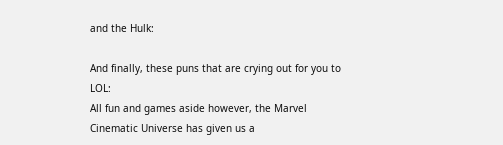and the Hulk:

And finally, these puns that are crying out for you to LOL:
All fun and games aside however, the Marvel Cinematic Universe has given us a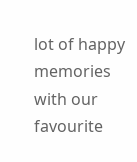lot of happy memories with our favourite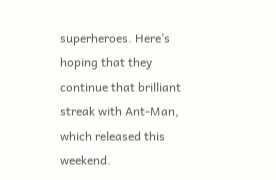superheroes. Here’s hoping that they continue that brilliant streak with Ant-Man, which released this weekend.